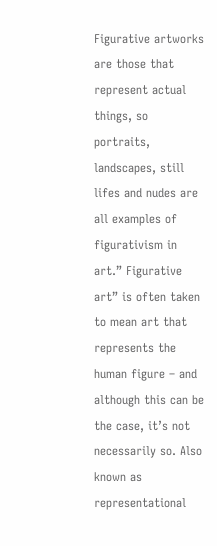Figurative artworks are those that represent actual things, so portraits, landscapes, still lifes and nudes are all examples of figurativism in art.” Figurative art” is often taken to mean art that represents the human figure – and although this can be the case, it’s not necessarily so. Also known as representational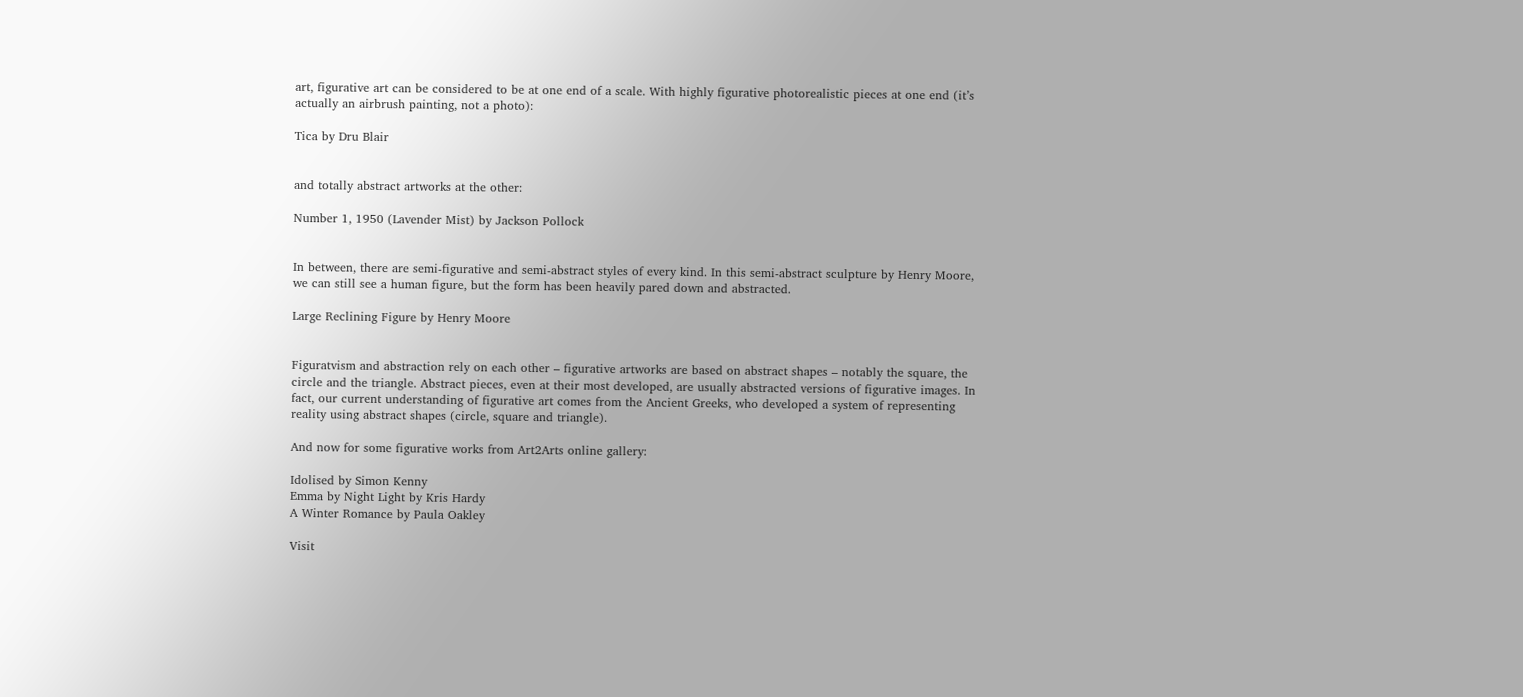art, figurative art can be considered to be at one end of a scale. With highly figurative photorealistic pieces at one end (it’s actually an airbrush painting, not a photo):

Tica by Dru Blair


and totally abstract artworks at the other:

Number 1, 1950 (Lavender Mist) by Jackson Pollock


In between, there are semi-figurative and semi-abstract styles of every kind. In this semi-abstract sculpture by Henry Moore, we can still see a human figure, but the form has been heavily pared down and abstracted.

Large Reclining Figure by Henry Moore


Figuratvism and abstraction rely on each other – figurative artworks are based on abstract shapes – notably the square, the circle and the triangle. Abstract pieces, even at their most developed, are usually abstracted versions of figurative images. In fact, our current understanding of figurative art comes from the Ancient Greeks, who developed a system of representing reality using abstract shapes (circle, square and triangle).

And now for some figurative works from Art2Arts online gallery:

Idolised by Simon Kenny
Emma by Night Light by Kris Hardy
A Winter Romance by Paula Oakley

Visit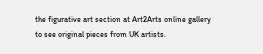the figurative art section at Art2Arts online gallery to see original pieces from UK artists.